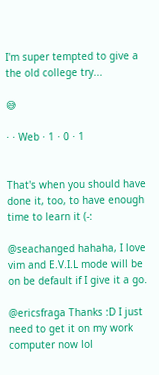I'm super tempted to give a the old college try...

😅

· · Web · 1 · 0 · 1


That's when you should have done it, too, to have enough time to learn it (-:

@seachanged hahaha, I love vim and E.V.I.L mode will be on be default if I give it a go.

@ericsfraga Thanks :D I just need to get it on my work computer now lol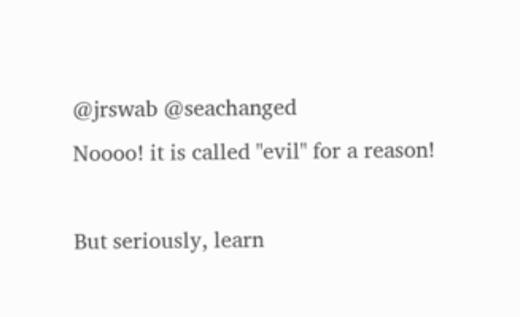@jrswab @seachanged
Noooo! it is called "evil" for a reason!

But seriously, learn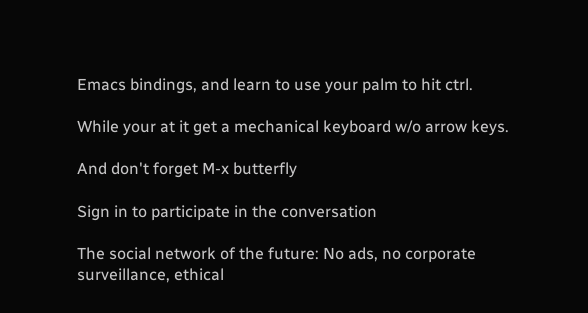Emacs bindings, and learn to use your palm to hit ctrl.

While your at it get a mechanical keyboard w/o arrow keys.

And don't forget M-x butterfly

Sign in to participate in the conversation

The social network of the future: No ads, no corporate surveillance, ethical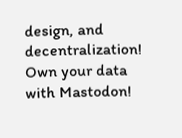design, and decentralization! Own your data with Mastodon!